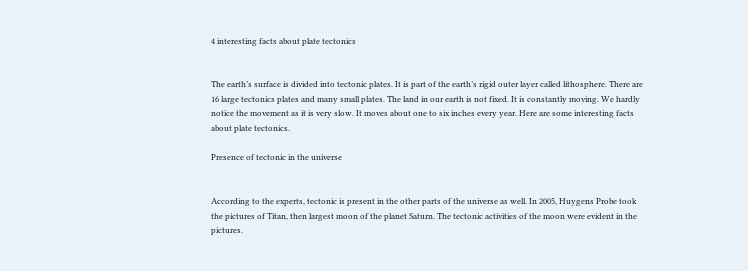4 interesting facts about plate tectonics


The earth’s surface is divided into tectonic plates. It is part of the earth’s rigid outer layer called lithosphere. There are 16 large tectonics plates and many small plates. The land in our earth is not fixed. It is constantly moving. We hardly notice the movement as it is very slow. It moves about one to six inches every year. Here are some interesting facts about plate tectonics.

Presence of tectonic in the universe


According to the experts, tectonic is present in the other parts of the universe as well. In 2005, Huygens Probe took the pictures of Titan, then largest moon of the planet Saturn. The tectonic activities of the moon were evident in the pictures.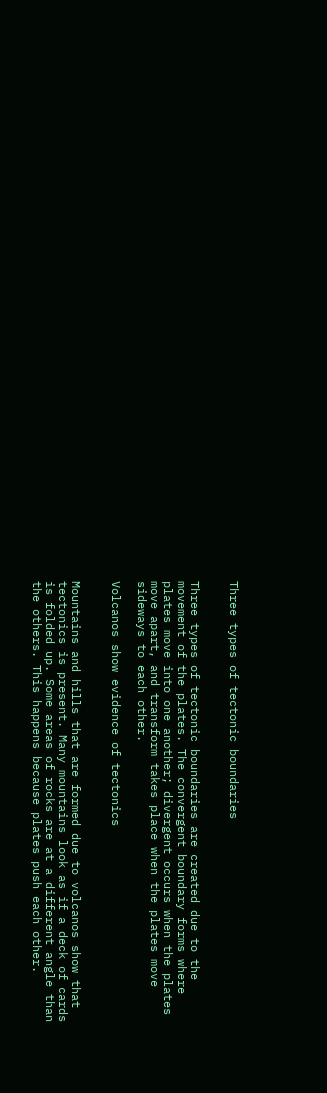Three types of tectonic boundaries


Three types of tectonic boundaries are created due to the movement of the plates. The convergent boundary forms where plates move into one another; divergent occurs when the plates move apart, and transform takes place when the plates move sideways to each other.

Volcanos show evidence of tectonics


Mountains and hills that are formed due to volcanos show that tectonics is present. Many mountains look as if a deck of cards is folded up. Some areas of rocks are at a different angle than the others. This happens because plates push each other.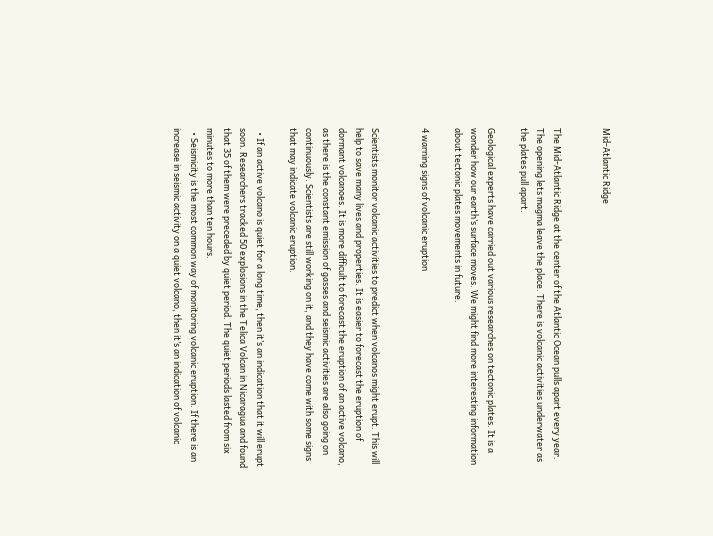Mid-Atlantic Ridge


The Mid-Atlantic Ridge at the center of the Atlantic Ocean pulls apart every year. The opening lets magma leave the place. There is volcanic activities underwater as the plates pull apart.

Geological experts have carried out various researches on tectonic plates. It is a wonder how our earth’s surface moves. We might find more interesting information about tectonic plates movements in future.

4 warning signs of volcanic eruption


Scientists monitor volcanic activities to predict when volcanos might erupt. This will help to save many lives and properties. It is easier to forecast the eruption of dormant volcanoes. It is more difficult to forecast the eruption of an active volcano, as there is the constant emission of gasses and seismic activities are also going on continuously. Scientists are still working on it, and they have come with some signs that may indicate volcanic eruption.

  • If an active volcano is quiet for a long time, then it’s an indication that it will erupt soon. Researchers tracked 50 explosions in the Telica Volcan in Nicaragua and found that 35 of them were preceded by quiet period. The quiet periods lasted from six minutes to more than ten hours.
  • Seismicity is the most common way of monitoring volcanic eruption. If there is an increase in seismic activity on a quiet volcano, then it’s an indication of volcanic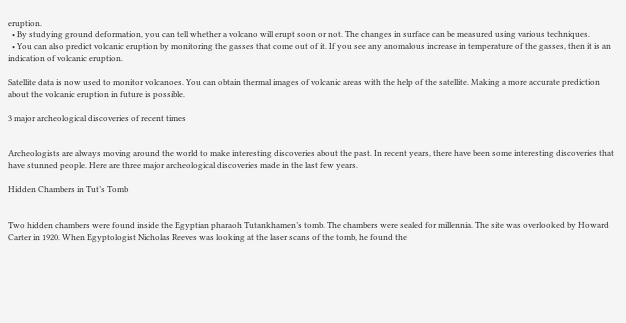eruption.
  • By studying ground deformation, you can tell whether a volcano will erupt soon or not. The changes in surface can be measured using various techniques.
  • You can also predict volcanic eruption by monitoring the gasses that come out of it. If you see any anomalous increase in temperature of the gasses, then it is an indication of volcanic eruption.

Satellite data is now used to monitor volcanoes. You can obtain thermal images of volcanic areas with the help of the satellite. Making a more accurate prediction about the volcanic eruption in future is possible.

3 major archeological discoveries of recent times


Archeologists are always moving around the world to make interesting discoveries about the past. In recent years, there have been some interesting discoveries that have stunned people. Here are three major archeological discoveries made in the last few years.

Hidden Chambers in Tut’s Tomb


Two hidden chambers were found inside the Egyptian pharaoh Tutankhamen’s tomb. The chambers were sealed for millennia. The site was overlooked by Howard Carter in 1920. When Egyptologist Nicholas Reeves was looking at the laser scans of the tomb, he found the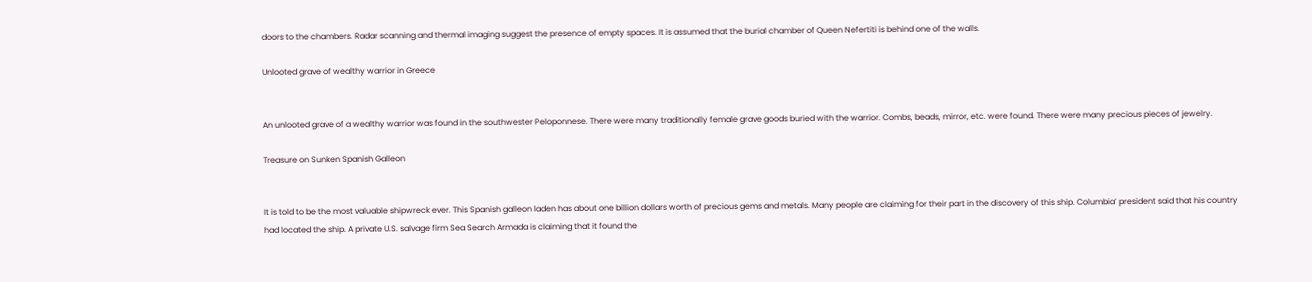doors to the chambers. Radar scanning and thermal imaging suggest the presence of empty spaces. It is assumed that the burial chamber of Queen Nefertiti is behind one of the walls.

Unlooted grave of wealthy warrior in Greece


An unlooted grave of a wealthy warrior was found in the southwester Peloponnese. There were many traditionally female grave goods buried with the warrior. Combs, beads, mirror, etc. were found. There were many precious pieces of jewelry.

Treasure on Sunken Spanish Galleon


It is told to be the most valuable shipwreck ever. This Spanish galleon laden has about one billion dollars worth of precious gems and metals. Many people are claiming for their part in the discovery of this ship. Columbia’ president said that his country had located the ship. A private U.S. salvage firm Sea Search Armada is claiming that it found the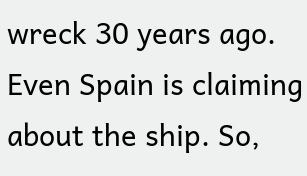wreck 30 years ago. Even Spain is claiming about the ship. So,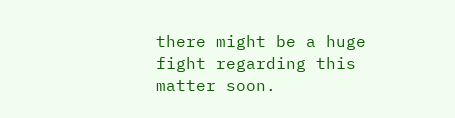there might be a huge fight regarding this matter soon.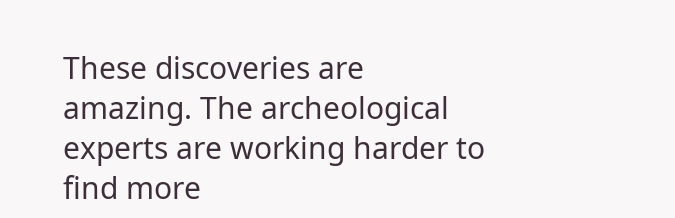These discoveries are amazing. The archeological experts are working harder to find more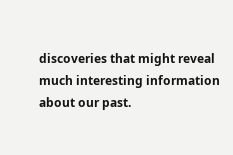discoveries that might reveal much interesting information about our past.